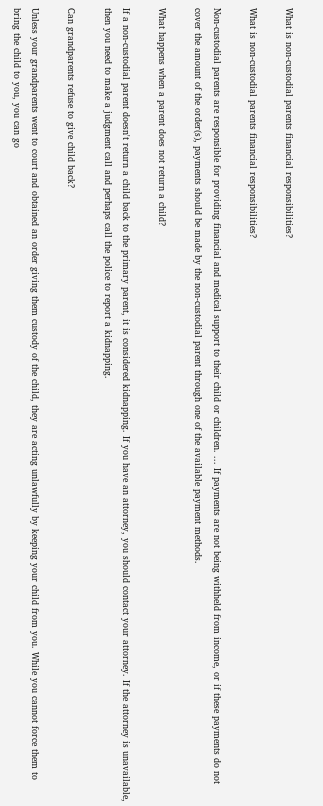What is non-custodial parents financial responsibilities?

What is non-custodial parents financial responsibilities?

Non-custodial parents are responsible for providing financial and medical support to their child or children. ... If payments are not being withheld from income, or if these payments do not cover the amount of the order(s), payments should be made by the non-custodial parent through one of the available payment methods.

What happens when a parent does not return a child?

If a non-custodial parent doesn't return a child back to the primary parent, it is considered kidnapping. If you have an attorney, you should contact your attorney. If the attorney is unavailable, then you need to make a judgment call and perhaps call the police to report a kidnapping.

Can grandparents refuse to give child back?

Unless your grandparents went to court and obtained an order giving them custody of the child, they are acting unlawfully by keeping your child from you. While you cannot force them to bring the child to you, you can go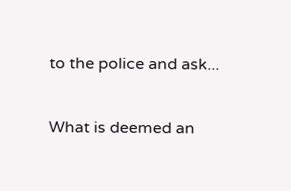to the police and ask...

What is deemed an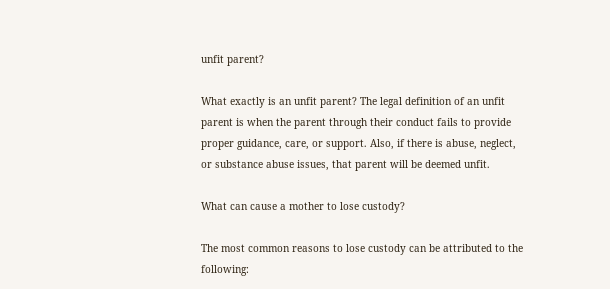unfit parent?

What exactly is an unfit parent? The legal definition of an unfit parent is when the parent through their conduct fails to provide proper guidance, care, or support. Also, if there is abuse, neglect, or substance abuse issues, that parent will be deemed unfit.

What can cause a mother to lose custody?

The most common reasons to lose custody can be attributed to the following: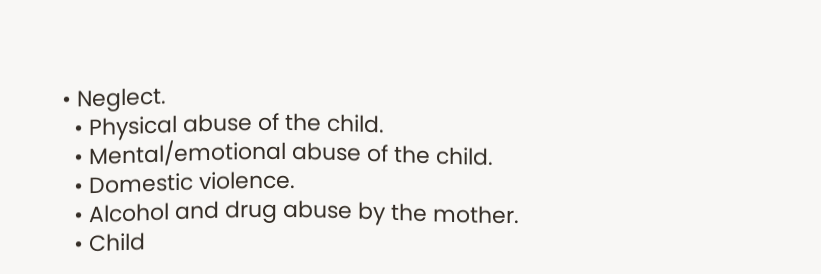• Neglect.
  • Physical abuse of the child.
  • Mental/emotional abuse of the child.
  • Domestic violence.
  • Alcohol and drug abuse by the mother.
  • Child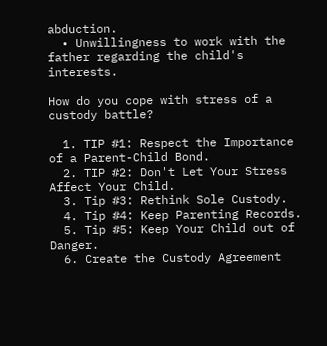abduction.
  • Unwillingness to work with the father regarding the child's interests.

How do you cope with stress of a custody battle?

  1. TIP #1: Respect the Importance of a Parent-Child Bond.
  2. TIP #2: Don't Let Your Stress Affect Your Child.
  3. Tip #3: Rethink Sole Custody.
  4. Tip #4: Keep Parenting Records.
  5. Tip #5: Keep Your Child out of Danger.
  6. Create the Custody Agreement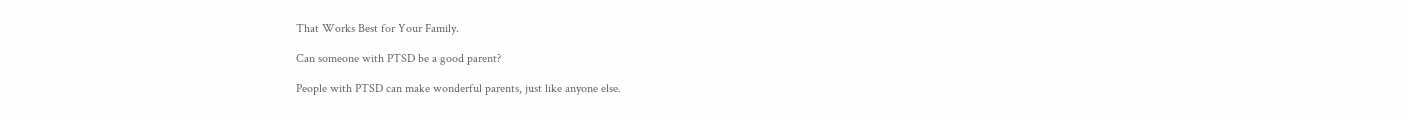That Works Best for Your Family.

Can someone with PTSD be a good parent?

People with PTSD can make wonderful parents, just like anyone else.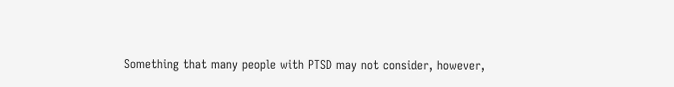Something that many people with PTSD may not consider, however,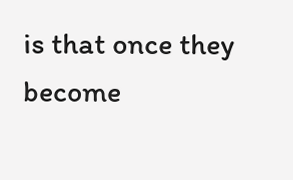is that once they become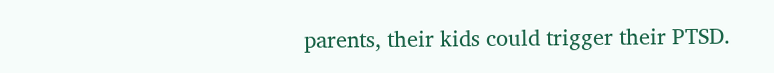parents, their kids could trigger their PTSD.